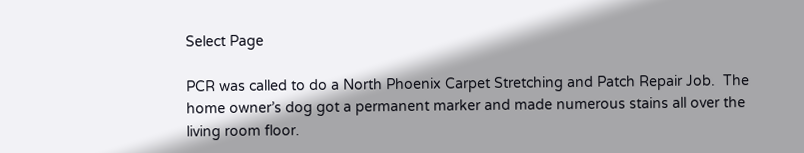Select Page

PCR was called to do a North Phoenix Carpet Stretching and Patch Repair Job.  The home owner’s dog got a permanent marker and made numerous stains all over the living room floor.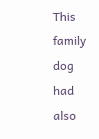This family dog had also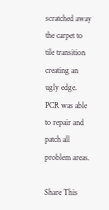scratched away the carpet to tile transition creating an ugly edge. PCR was able to repair and patch all problem areas.

Share This